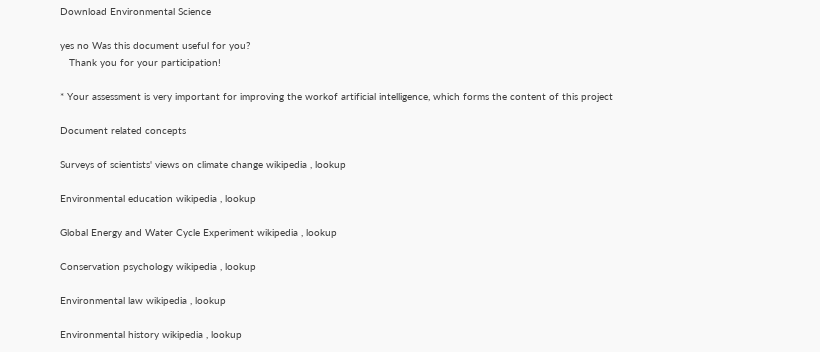Download Environmental Science

yes no Was this document useful for you?
   Thank you for your participation!

* Your assessment is very important for improving the workof artificial intelligence, which forms the content of this project

Document related concepts

Surveys of scientists' views on climate change wikipedia , lookup

Environmental education wikipedia , lookup

Global Energy and Water Cycle Experiment wikipedia , lookup

Conservation psychology wikipedia , lookup

Environmental law wikipedia , lookup

Environmental history wikipedia , lookup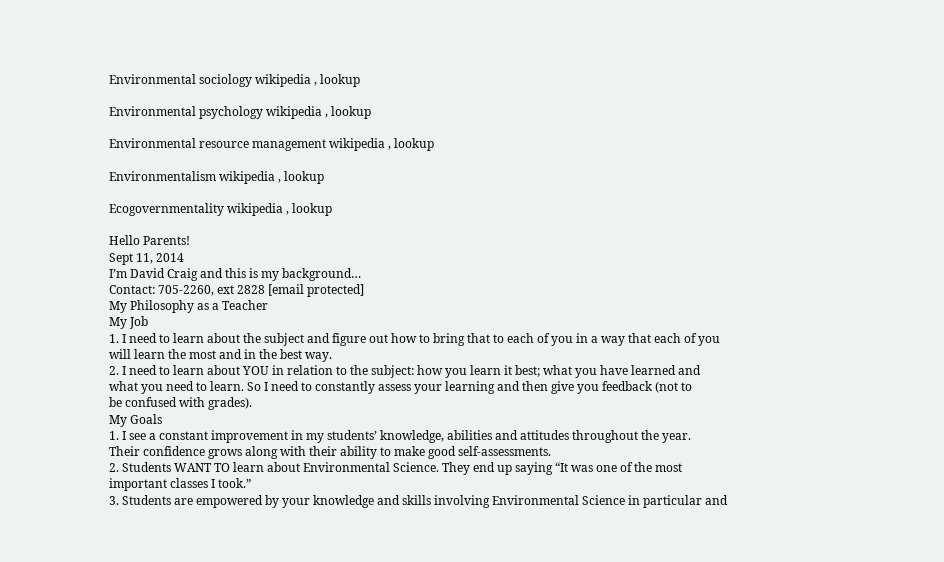Environmental sociology wikipedia , lookup

Environmental psychology wikipedia , lookup

Environmental resource management wikipedia , lookup

Environmentalism wikipedia , lookup

Ecogovernmentality wikipedia , lookup

Hello Parents!
Sept 11, 2014
I’m David Craig and this is my background…
Contact: 705-2260, ext 2828 [email protected]
My Philosophy as a Teacher
My Job
1. I need to learn about the subject and figure out how to bring that to each of you in a way that each of you
will learn the most and in the best way.
2. I need to learn about YOU in relation to the subject: how you learn it best; what you have learned and
what you need to learn. So I need to constantly assess your learning and then give you feedback (not to
be confused with grades).
My Goals
1. I see a constant improvement in my students’ knowledge, abilities and attitudes throughout the year.
Their confidence grows along with their ability to make good self-assessments.
2. Students WANT TO learn about Environmental Science. They end up saying “It was one of the most
important classes I took.”
3. Students are empowered by your knowledge and skills involving Environmental Science in particular and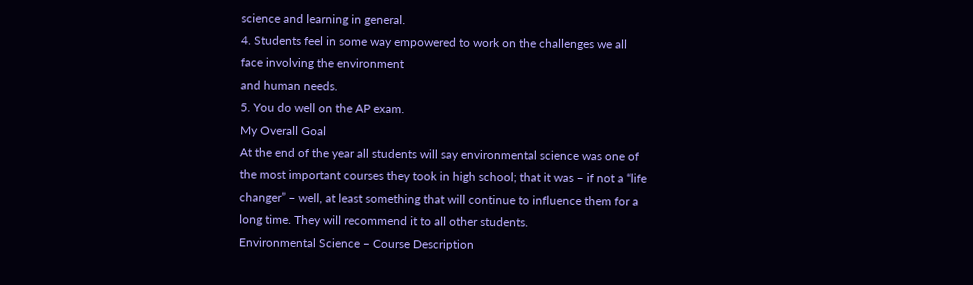science and learning in general.
4. Students feel in some way empowered to work on the challenges we all face involving the environment
and human needs.
5. You do well on the AP exam.
My Overall Goal
At the end of the year all students will say environmental science was one of
the most important courses they took in high school; that it was – if not a “life
changer” – well, at least something that will continue to influence them for a
long time. They will recommend it to all other students.
Environmental Science – Course Description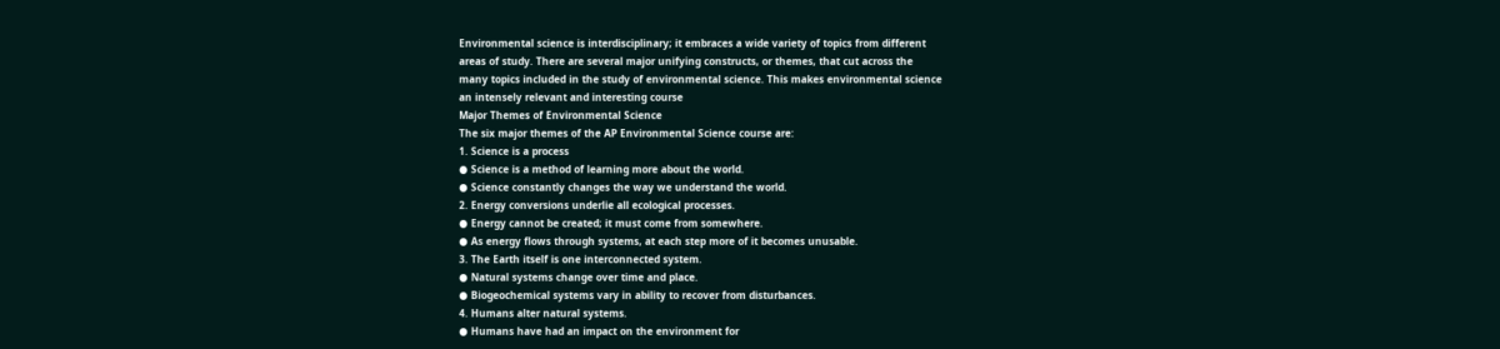Environmental science is interdisciplinary; it embraces a wide variety of topics from different
areas of study. There are several major unifying constructs, or themes, that cut across the
many topics included in the study of environmental science. This makes environmental science
an intensely relevant and interesting course
Major Themes of Environmental Science
The six major themes of the AP Environmental Science course are:
1. Science is a process
● Science is a method of learning more about the world.
● Science constantly changes the way we understand the world.
2. Energy conversions underlie all ecological processes.
● Energy cannot be created; it must come from somewhere.
● As energy flows through systems, at each step more of it becomes unusable.
3. The Earth itself is one interconnected system.
● Natural systems change over time and place.
● Biogeochemical systems vary in ability to recover from disturbances.
4. Humans alter natural systems.
● Humans have had an impact on the environment for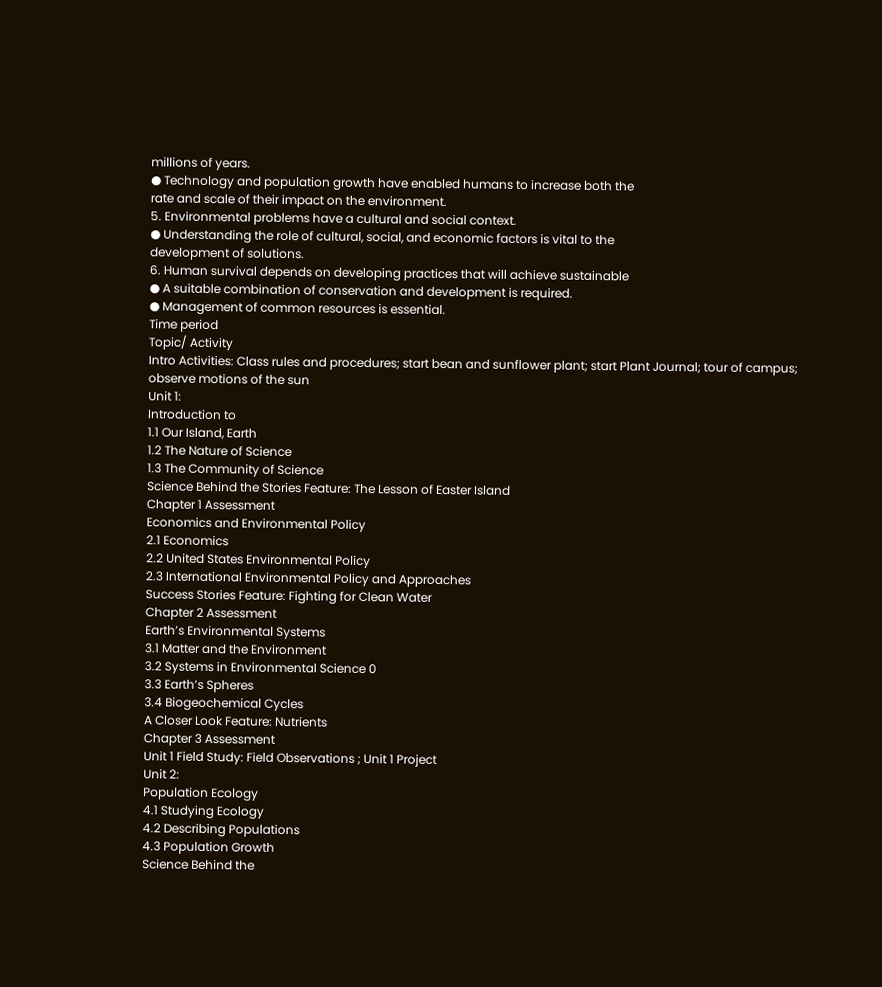millions of years.
● Technology and population growth have enabled humans to increase both the
rate and scale of their impact on the environment.
5. Environmental problems have a cultural and social context.
● Understanding the role of cultural, social, and economic factors is vital to the
development of solutions.
6. Human survival depends on developing practices that will achieve sustainable
● A suitable combination of conservation and development is required.
● Management of common resources is essential.
Time period
Topic/ Activity
Intro Activities: Class rules and procedures; start bean and sunflower plant; start Plant Journal; tour of campus;
observe motions of the sun
Unit 1:
Introduction to
1.1 Our Island, Earth
1.2 The Nature of Science
1.3 The Community of Science
Science Behind the Stories Feature: The Lesson of Easter Island
Chapter 1 Assessment
Economics and Environmental Policy
2.1 Economics
2.2 United States Environmental Policy
2.3 International Environmental Policy and Approaches
Success Stories Feature: Fighting for Clean Water
Chapter 2 Assessment
Earth’s Environmental Systems
3.1 Matter and the Environment
3.2 Systems in Environmental Science 0
3.3 Earth’s Spheres
3.4 Biogeochemical Cycles
A Closer Look Feature: Nutrients
Chapter 3 Assessment
Unit 1 Field Study: Field Observations ; Unit 1 Project
Unit 2:
Population Ecology
4.1 Studying Ecology
4.2 Describing Populations
4.3 Population Growth
Science Behind the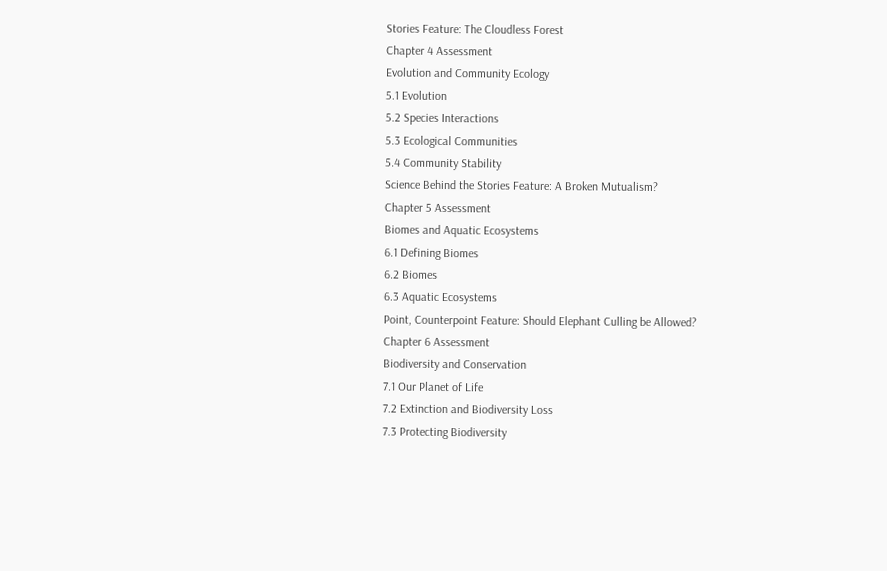Stories Feature: The Cloudless Forest
Chapter 4 Assessment
Evolution and Community Ecology
5.1 Evolution
5.2 Species Interactions
5.3 Ecological Communities
5.4 Community Stability
Science Behind the Stories Feature: A Broken Mutualism?
Chapter 5 Assessment
Biomes and Aquatic Ecosystems
6.1 Defining Biomes
6.2 Biomes
6.3 Aquatic Ecosystems
Point, Counterpoint Feature: Should Elephant Culling be Allowed?
Chapter 6 Assessment
Biodiversity and Conservation
7.1 Our Planet of Life
7.2 Extinction and Biodiversity Loss
7.3 Protecting Biodiversity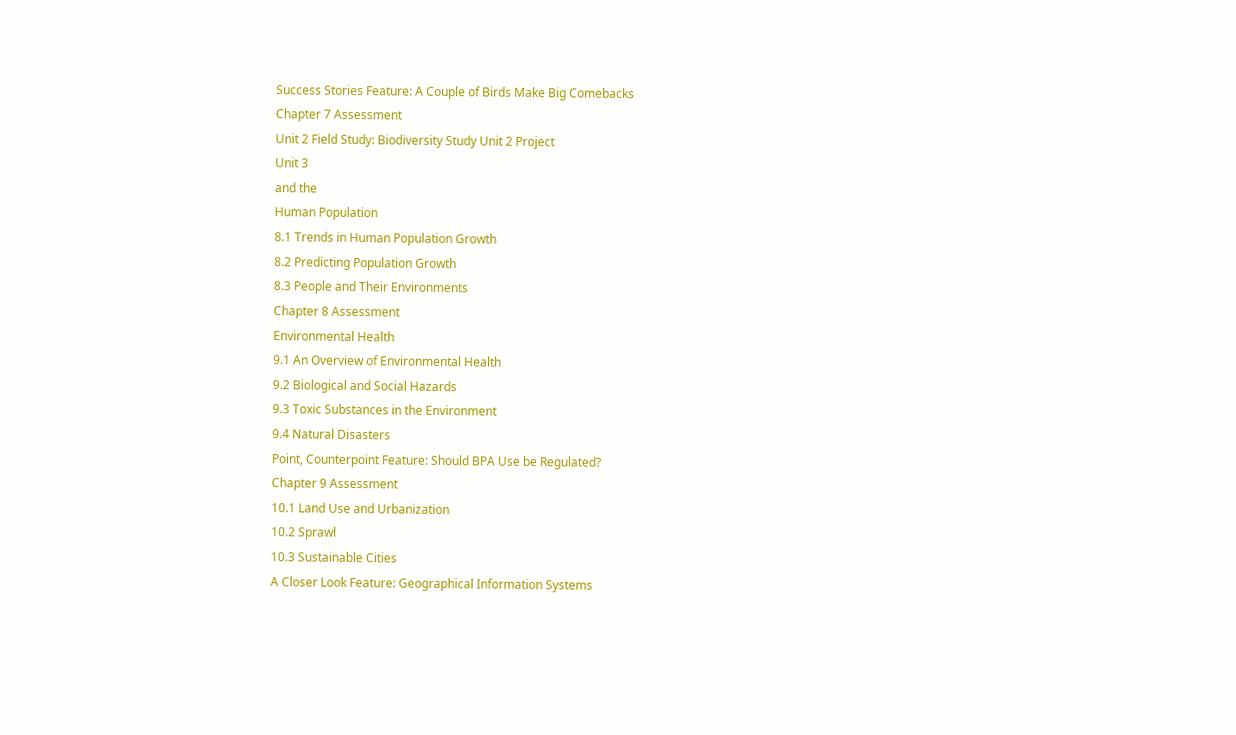Success Stories Feature: A Couple of Birds Make Big Comebacks
Chapter 7 Assessment
Unit 2 Field Study: Biodiversity Study Unit 2 Project
Unit 3
and the
Human Population
8.1 Trends in Human Population Growth
8.2 Predicting Population Growth
8.3 People and Their Environments
Chapter 8 Assessment
Environmental Health
9.1 An Overview of Environmental Health
9.2 Biological and Social Hazards
9.3 Toxic Substances in the Environment
9.4 Natural Disasters
Point, Counterpoint Feature: Should BPA Use be Regulated?
Chapter 9 Assessment
10.1 Land Use and Urbanization
10.2 Sprawl
10.3 Sustainable Cities
A Closer Look Feature: Geographical Information Systems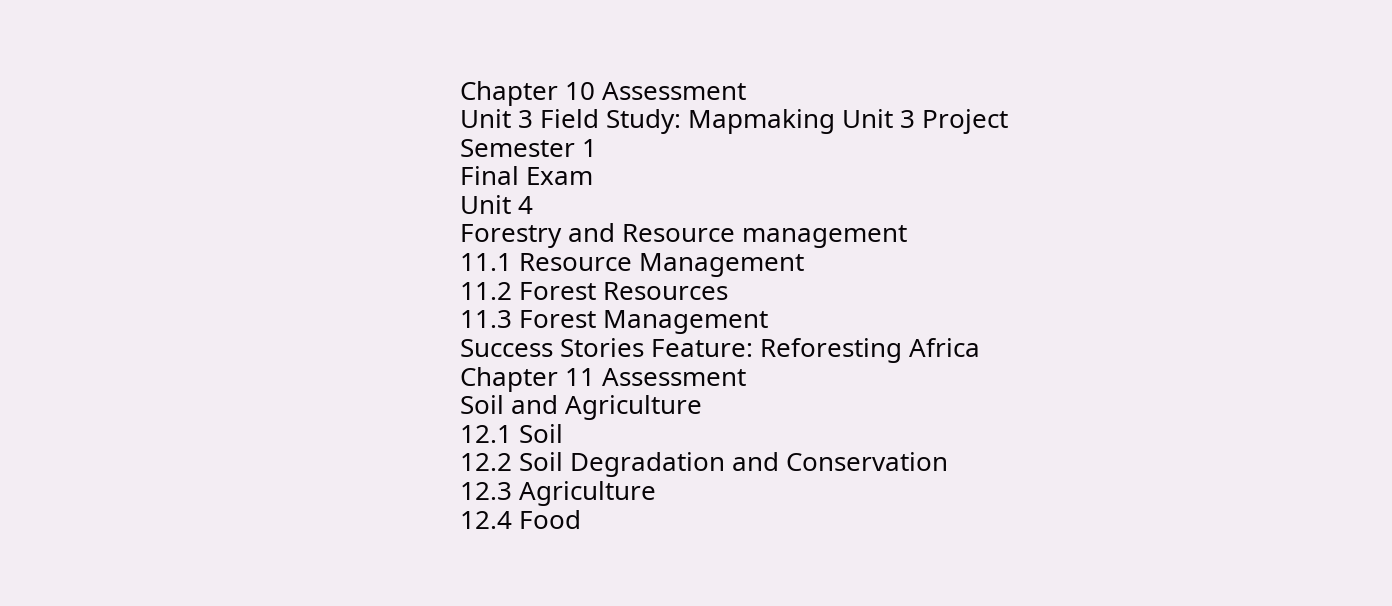Chapter 10 Assessment
Unit 3 Field Study: Mapmaking Unit 3 Project
Semester 1
Final Exam
Unit 4
Forestry and Resource management
11.1 Resource Management
11.2 Forest Resources
11.3 Forest Management
Success Stories Feature: Reforesting Africa
Chapter 11 Assessment
Soil and Agriculture
12.1 Soil
12.2 Soil Degradation and Conservation
12.3 Agriculture
12.4 Food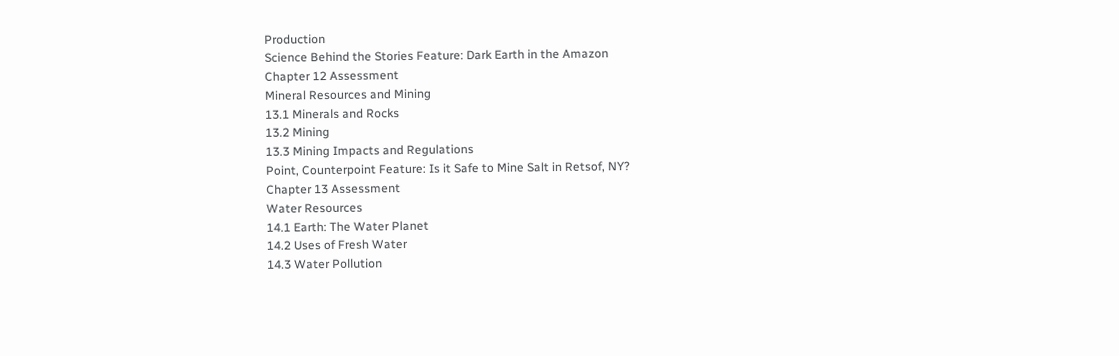Production
Science Behind the Stories Feature: Dark Earth in the Amazon
Chapter 12 Assessment
Mineral Resources and Mining
13.1 Minerals and Rocks
13.2 Mining
13.3 Mining Impacts and Regulations
Point, Counterpoint Feature: Is it Safe to Mine Salt in Retsof, NY?
Chapter 13 Assessment
Water Resources
14.1 Earth: The Water Planet
14.2 Uses of Fresh Water
14.3 Water Pollution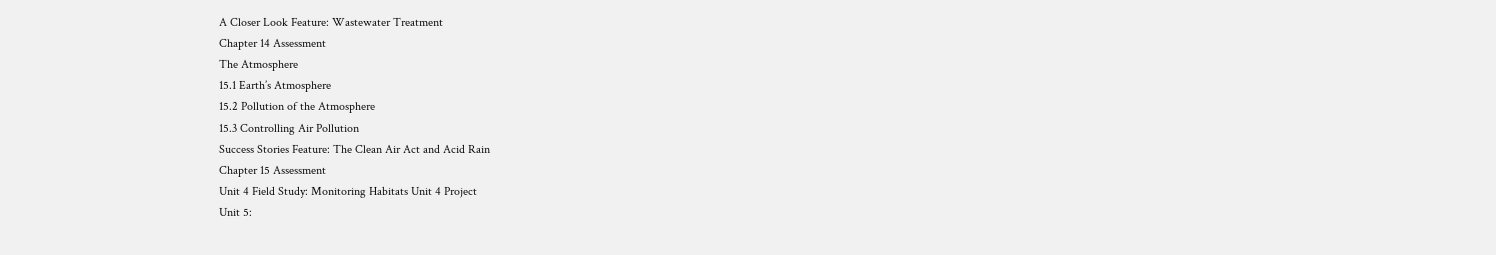A Closer Look Feature: Wastewater Treatment
Chapter 14 Assessment
The Atmosphere
15.1 Earth’s Atmosphere
15.2 Pollution of the Atmosphere
15.3 Controlling Air Pollution
Success Stories Feature: The Clean Air Act and Acid Rain
Chapter 15 Assessment
Unit 4 Field Study: Monitoring Habitats Unit 4 Project
Unit 5: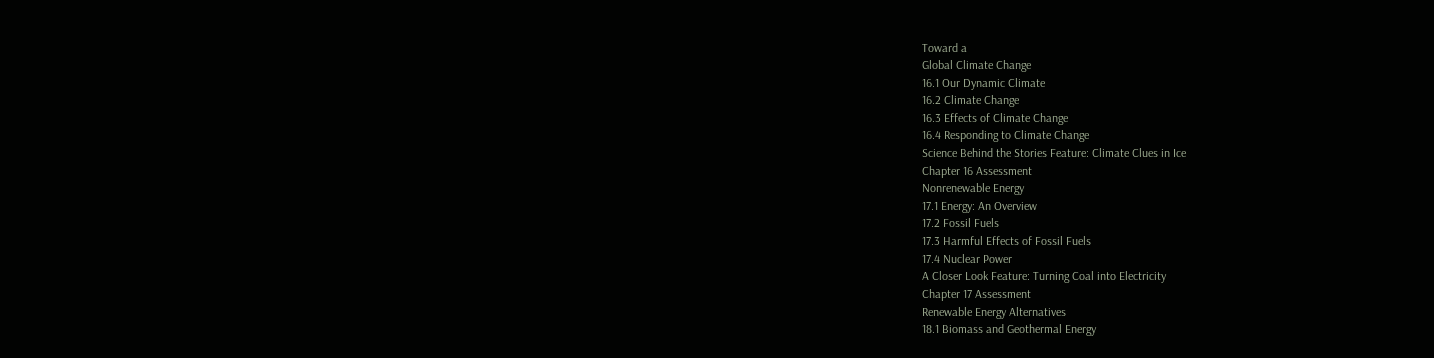Toward a
Global Climate Change
16.1 Our Dynamic Climate
16.2 Climate Change
16.3 Effects of Climate Change
16.4 Responding to Climate Change
Science Behind the Stories Feature: Climate Clues in Ice
Chapter 16 Assessment
Nonrenewable Energy
17.1 Energy: An Overview
17.2 Fossil Fuels
17.3 Harmful Effects of Fossil Fuels
17.4 Nuclear Power
A Closer Look Feature: Turning Coal into Electricity
Chapter 17 Assessment
Renewable Energy Alternatives
18.1 Biomass and Geothermal Energy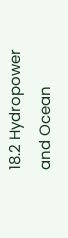18.2 Hydropower and Ocean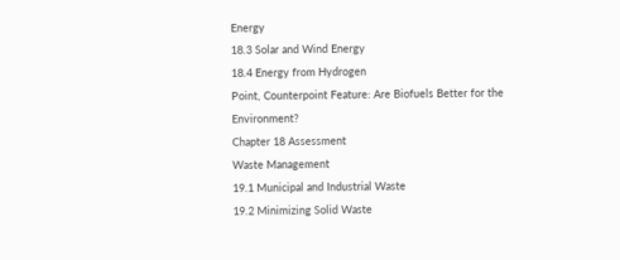Energy
18.3 Solar and Wind Energy
18.4 Energy from Hydrogen
Point, Counterpoint Feature: Are Biofuels Better for the Environment?
Chapter 18 Assessment
Waste Management
19.1 Municipal and Industrial Waste
19.2 Minimizing Solid Waste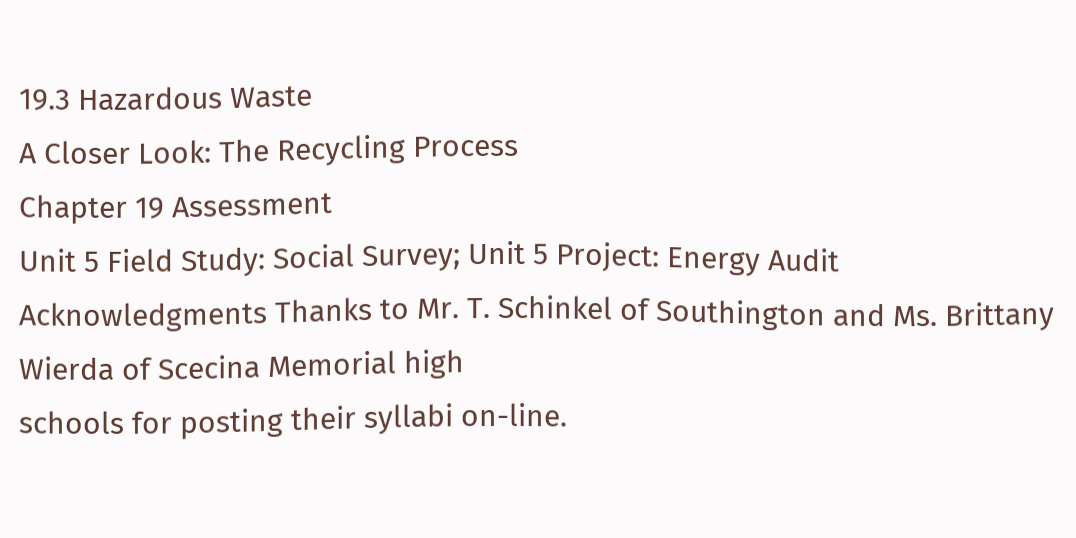19.3 Hazardous Waste
A Closer Look: The Recycling Process
Chapter 19 Assessment
Unit 5 Field Study: Social Survey; Unit 5 Project: Energy Audit
Acknowledgments Thanks to Mr. T. Schinkel of Southington and Ms. Brittany Wierda of Scecina Memorial high
schools for posting their syllabi on-line.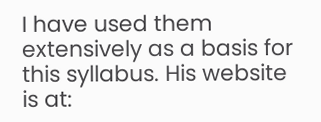I have used them extensively as a basis for this syllabus. His website is at: